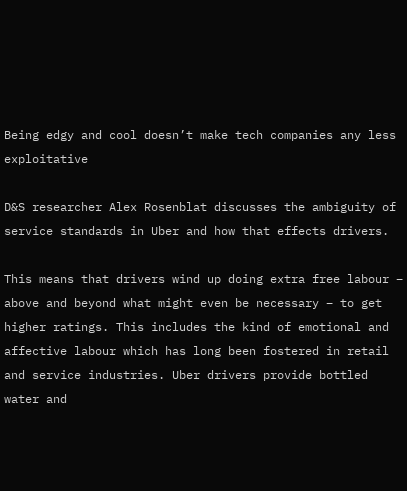Being edgy and cool doesn’t make tech companies any less exploitative

D&S researcher Alex Rosenblat discusses the ambiguity of service standards in Uber and how that effects drivers.

This means that drivers wind up doing extra free labour – above and beyond what might even be necessary – to get higher ratings. This includes the kind of emotional and affective labour which has long been fostered in retail and service industries. Uber drivers provide bottled water and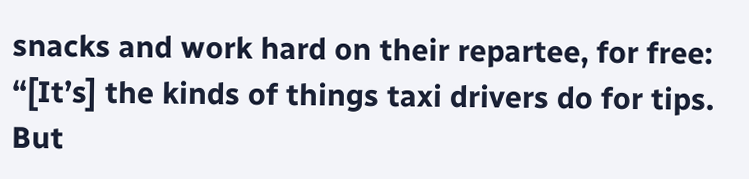snacks and work hard on their repartee, for free: “[It’s] the kinds of things taxi drivers do for tips. But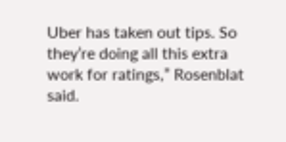Uber has taken out tips. So they’re doing all this extra work for ratings,” Rosenblat said.